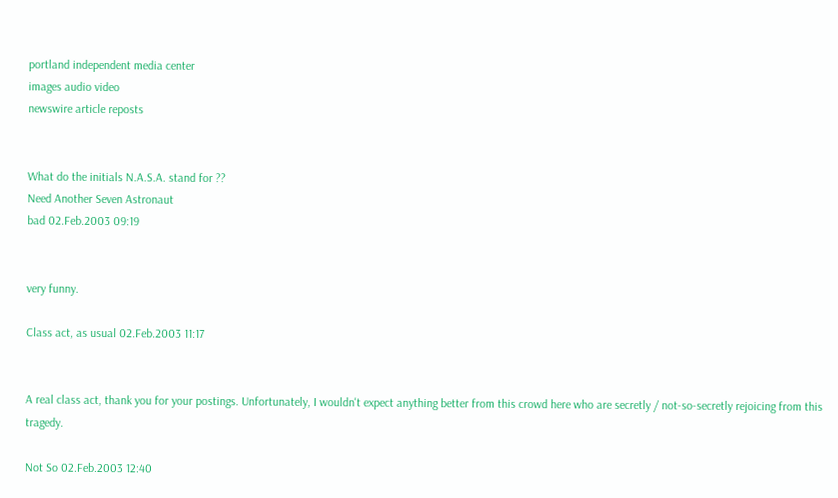portland independent media center
images audio video
newswire article reposts


What do the initials N.A.S.A. stand for ??
Need Another Seven Astronaut
bad 02.Feb.2003 09:19


very funny.

Class act, as usual 02.Feb.2003 11:17


A real class act, thank you for your postings. Unfortunately, I wouldn't expect anything better from this crowd here who are secretly / not-so-secretly rejoicing from this tragedy.

Not So 02.Feb.2003 12:40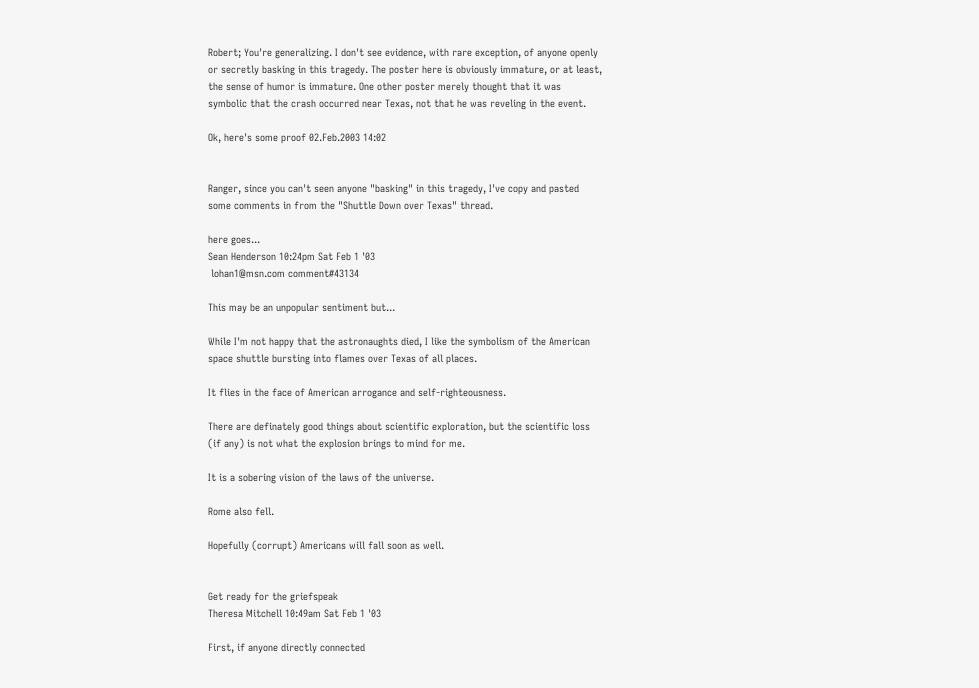Robert; You're generalizing. I don't see evidence, with rare exception, of anyone openly or secretly basking in this tragedy. The poster here is obviously immature, or at least, the sense of humor is immature. One other poster merely thought that it was symbolic that the crash occurred near Texas, not that he was reveling in the event.

Ok, here's some proof 02.Feb.2003 14:02


Ranger, since you can't seen anyone "basking" in this tragedy, I've copy and pasted some comments in from the "Shuttle Down over Texas" thread.

here goes...
Sean Henderson 10:24pm Sat Feb 1 '03
 lohan1@msn.com comment#43134

This may be an unpopular sentiment but...

While I'm not happy that the astronaughts died, I like the symbolism of the American space shuttle bursting into flames over Texas of all places.

It flies in the face of American arrogance and self-righteousness.

There are definately good things about scientific exploration, but the scientific loss (if any) is not what the explosion brings to mind for me.

It is a sobering vision of the laws of the universe.

Rome also fell.

Hopefully (corrupt) Americans will fall soon as well.


Get ready for the griefspeak
Theresa Mitchell 10:49am Sat Feb 1 '03

First, if anyone directly connected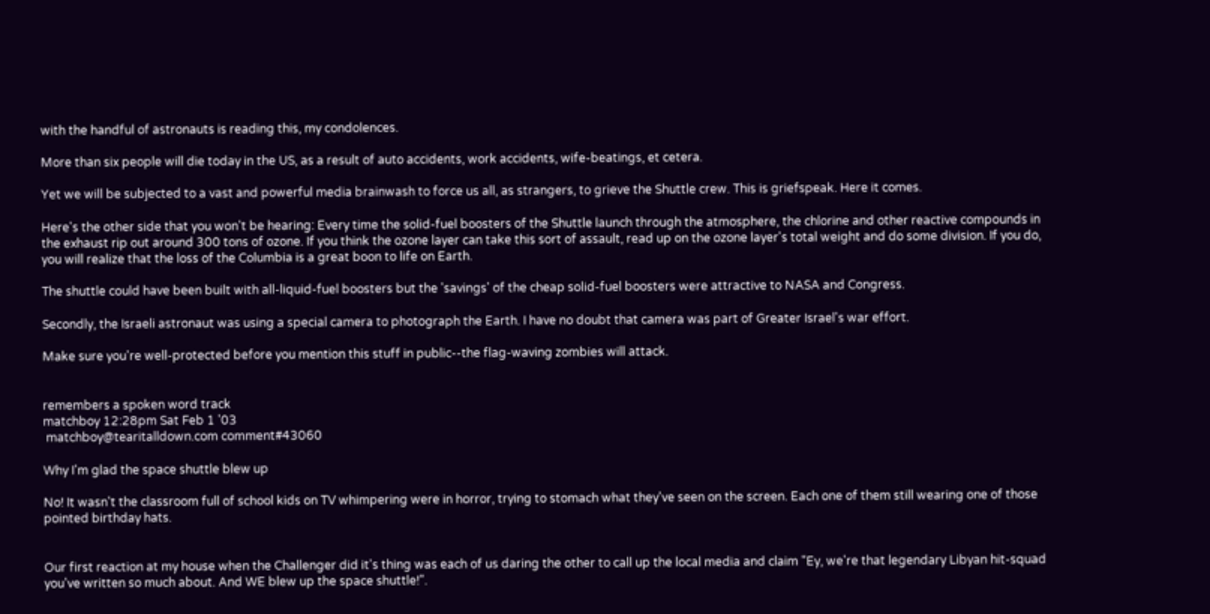with the handful of astronauts is reading this, my condolences.

More than six people will die today in the US, as a result of auto accidents, work accidents, wife-beatings, et cetera.

Yet we will be subjected to a vast and powerful media brainwash to force us all, as strangers, to grieve the Shuttle crew. This is griefspeak. Here it comes.

Here's the other side that you won't be hearing: Every time the solid-fuel boosters of the Shuttle launch through the atmosphere, the chlorine and other reactive compounds in the exhaust rip out around 300 tons of ozone. If you think the ozone layer can take this sort of assault, read up on the ozone layer's total weight and do some division. If you do, you will realize that the loss of the Columbia is a great boon to life on Earth.

The shuttle could have been built with all-liquid-fuel boosters but the 'savings' of the cheap solid-fuel boosters were attractive to NASA and Congress.

Secondly, the Israeli astronaut was using a special camera to photograph the Earth. I have no doubt that camera was part of Greater Israel's war effort.

Make sure you're well-protected before you mention this stuff in public--the flag-waving zombies will attack.


remembers a spoken word track
matchboy 12:28pm Sat Feb 1 '03
 matchboy@tearitalldown.com comment#43060

Why I'm glad the space shuttle blew up

No! It wasn't the classroom full of school kids on TV whimpering were in horror, trying to stomach what they've seen on the screen. Each one of them still wearing one of those pointed birthday hats.


Our first reaction at my house when the Challenger did it's thing was each of us daring the other to call up the local media and claim "Ey, we're that legendary Libyan hit-squad you've written so much about. And WE blew up the space shuttle!".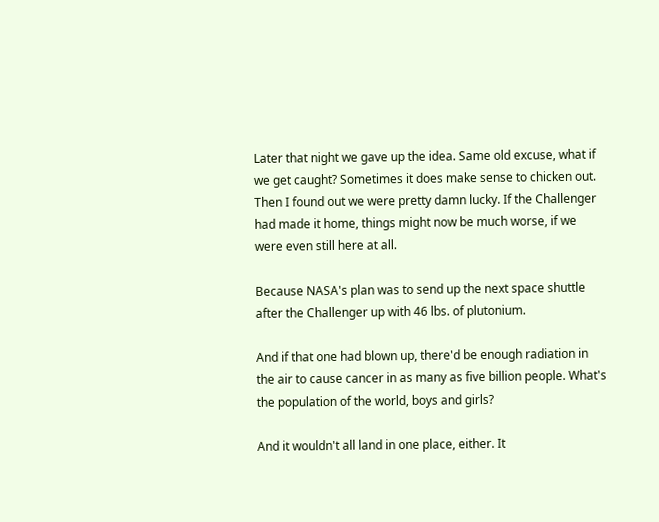Later that night we gave up the idea. Same old excuse, what if we get caught? Sometimes it does make sense to chicken out. Then I found out we were pretty damn lucky. If the Challenger had made it home, things might now be much worse, if we were even still here at all.

Because NASA's plan was to send up the next space shuttle after the Challenger up with 46 lbs. of plutonium.

And if that one had blown up, there'd be enough radiation in the air to cause cancer in as many as five billion people. What's the population of the world, boys and girls?

And it wouldn't all land in one place, either. It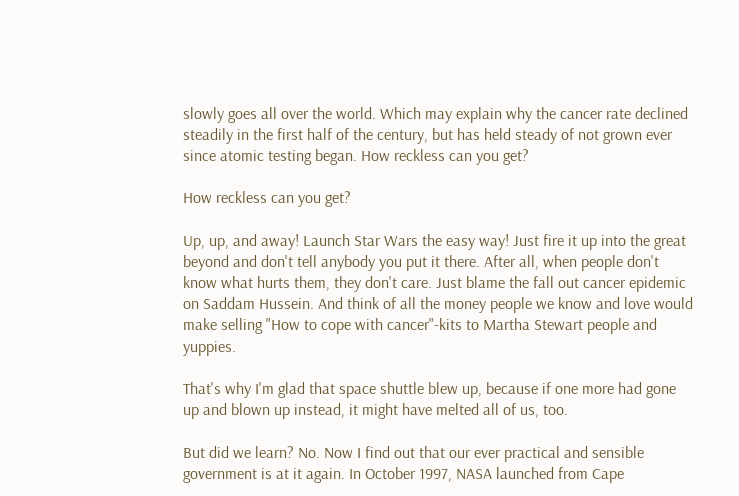slowly goes all over the world. Which may explain why the cancer rate declined steadily in the first half of the century, but has held steady of not grown ever since atomic testing began. How reckless can you get?

How reckless can you get?

Up, up, and away! Launch Star Wars the easy way! Just fire it up into the great beyond and don't tell anybody you put it there. After all, when people don't know what hurts them, they don't care. Just blame the fall out cancer epidemic on Saddam Hussein. And think of all the money people we know and love would make selling "How to cope with cancer"-kits to Martha Stewart people and yuppies.

That's why I'm glad that space shuttle blew up, because if one more had gone up and blown up instead, it might have melted all of us, too.

But did we learn? No. Now I find out that our ever practical and sensible government is at it again. In October 1997, NASA launched from Cape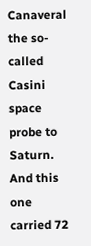Canaveral the so-called Casini space probe to Saturn. And this one carried 72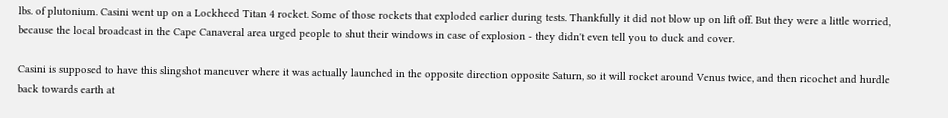lbs. of plutonium. Casini went up on a Lockheed Titan 4 rocket. Some of those rockets that exploded earlier during tests. Thankfully it did not blow up on lift off. But they were a little worried, because the local broadcast in the Cape Canaveral area urged people to shut their windows in case of explosion - they didn't even tell you to duck and cover.

Casini is supposed to have this slingshot maneuver where it was actually launched in the opposite direction opposite Saturn, so it will rocket around Venus twice, and then ricochet and hurdle back towards earth at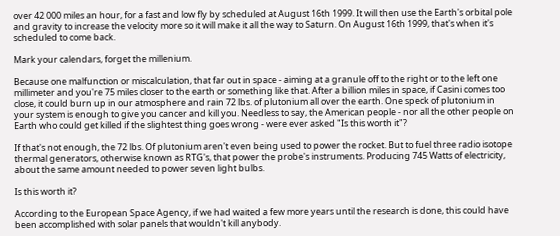over 42 000 miles an hour, for a fast and low fly by scheduled at August 16th 1999. It will then use the Earth's orbital pole and gravity to increase the velocity more so it will make it all the way to Saturn. On August 16th 1999, that's when it's scheduled to come back.

Mark your calendars, forget the millenium.

Because one malfunction or miscalculation, that far out in space - aiming at a granule off to the right or to the left one millimeter and you're 75 miles closer to the earth or something like that. After a billion miles in space, if Casini comes too close, it could burn up in our atmosphere and rain 72 lbs. of plutonium all over the earth. One speck of plutonium in your system is enough to give you cancer and kill you. Needless to say, the American people - nor all the other people on Earth who could get killed if the slightest thing goes wrong - were ever asked "Is this worth it"?

If that's not enough, the 72 lbs. Of plutonium aren't even being used to power the rocket. But to fuel three radio isotope thermal generators, otherwise known as RTG's, that power the probe's instruments. Producing 745 Watts of electricity, about the same amount needed to power seven light bulbs.

Is this worth it?

According to the European Space Agency, if we had waited a few more years until the research is done, this could have been accomplished with solar panels that wouldn't kill anybody.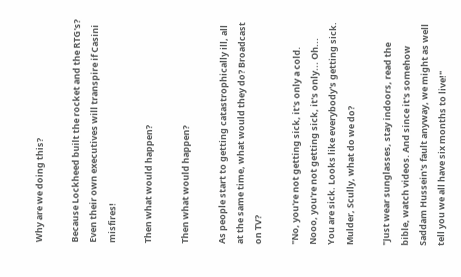Why are we doing this?

Because Lockheed built the rocket and the RTG's? Even their own executives will transpire if Casini misfires!

Then what would happen?

Then what would happen?

As people start to getting catastrophically ill, all at the same time, what would they do? Broadcast on TV?

"No, you're not getting sick, it's only a cold. Nooo, you're not getting sick, it's only... Oh... You are sick. Looks like everybody's getting sick. Mulder, Scully, what do we do?

"Just wear sunglasses, stay indoors, read the bible, watch videos. And since it's somehow Saddam Hussein's fault anyway, we might as well tell you we all have six months to live!"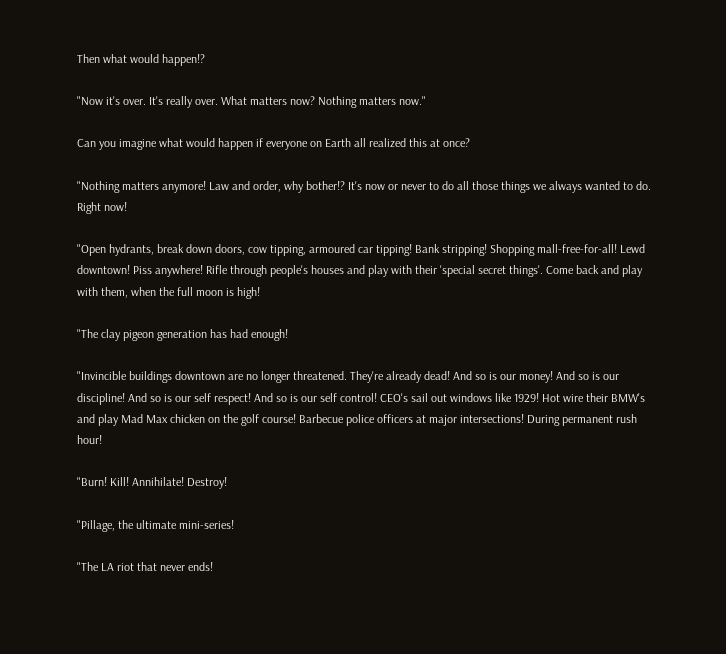Then what would happen!?

"Now it's over. It's really over. What matters now? Nothing matters now."

Can you imagine what would happen if everyone on Earth all realized this at once?

"Nothing matters anymore! Law and order, why bother!? It's now or never to do all those things we always wanted to do. Right now!

"Open hydrants, break down doors, cow tipping, armoured car tipping! Bank stripping! Shopping mall-free-for-all! Lewd downtown! Piss anywhere! Rifle through people's houses and play with their 'special secret things'. Come back and play with them, when the full moon is high!

"The clay pigeon generation has had enough!

"Invincible buildings downtown are no longer threatened. They're already dead! And so is our money! And so is our discipline! And so is our self respect! And so is our self control! CEO's sail out windows like 1929! Hot wire their BMW's and play Mad Max chicken on the golf course! Barbecue police officers at major intersections! During permanent rush hour!

"Burn! Kill! Annihilate! Destroy!

"Pillage, the ultimate mini-series!

"The LA riot that never ends!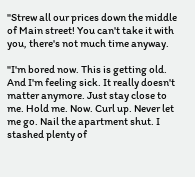"Strew all our prices down the middle of Main street! You can't take it with you, there's not much time anyway.

"I'm bored now. This is getting old. And I'm feeling sick. It really doesn't matter anymore. Just stay close to me. Hold me. Now. Curl up. Never let me go. Nail the apartment shut. I stashed plenty of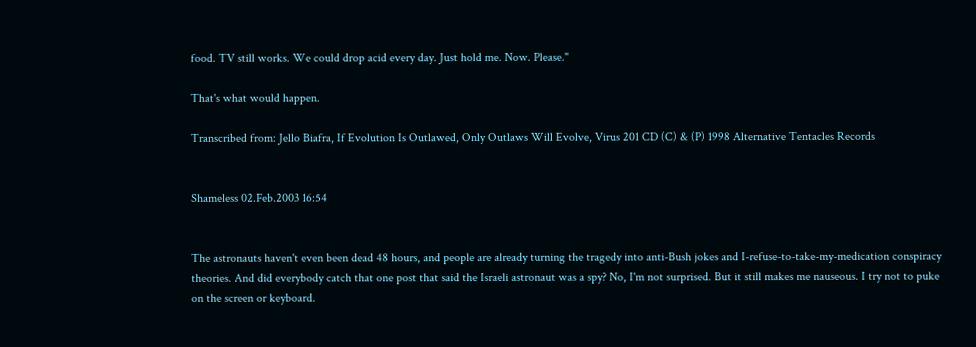food. TV still works. We could drop acid every day. Just hold me. Now. Please."

That's what would happen.

Transcribed from: Jello Biafra, If Evolution Is Outlawed, Only Outlaws Will Evolve, Virus 201 CD (C) & (P) 1998 Alternative Tentacles Records


Shameless 02.Feb.2003 16:54


The astronauts haven't even been dead 48 hours, and people are already turning the tragedy into anti-Bush jokes and I-refuse-to-take-my-medication conspiracy theories. And did everybody catch that one post that said the Israeli astronaut was a spy? No, I'm not surprised. But it still makes me nauseous. I try not to puke on the screen or keyboard.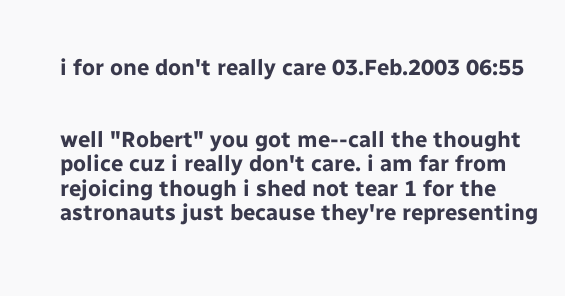i for one don't really care 03.Feb.2003 06:55


well "Robert" you got me--call the thought police cuz i really don't care. i am far from rejoicing though i shed not tear 1 for the astronauts just because they're representing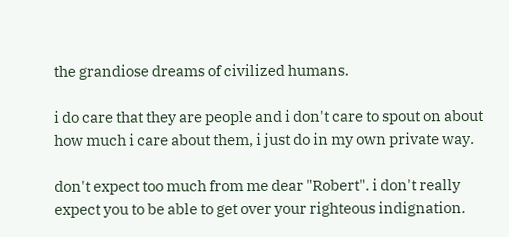the grandiose dreams of civilized humans.

i do care that they are people and i don't care to spout on about how much i care about them, i just do in my own private way.

don't expect too much from me dear "Robert". i don't really expect you to be able to get over your righteous indignation.